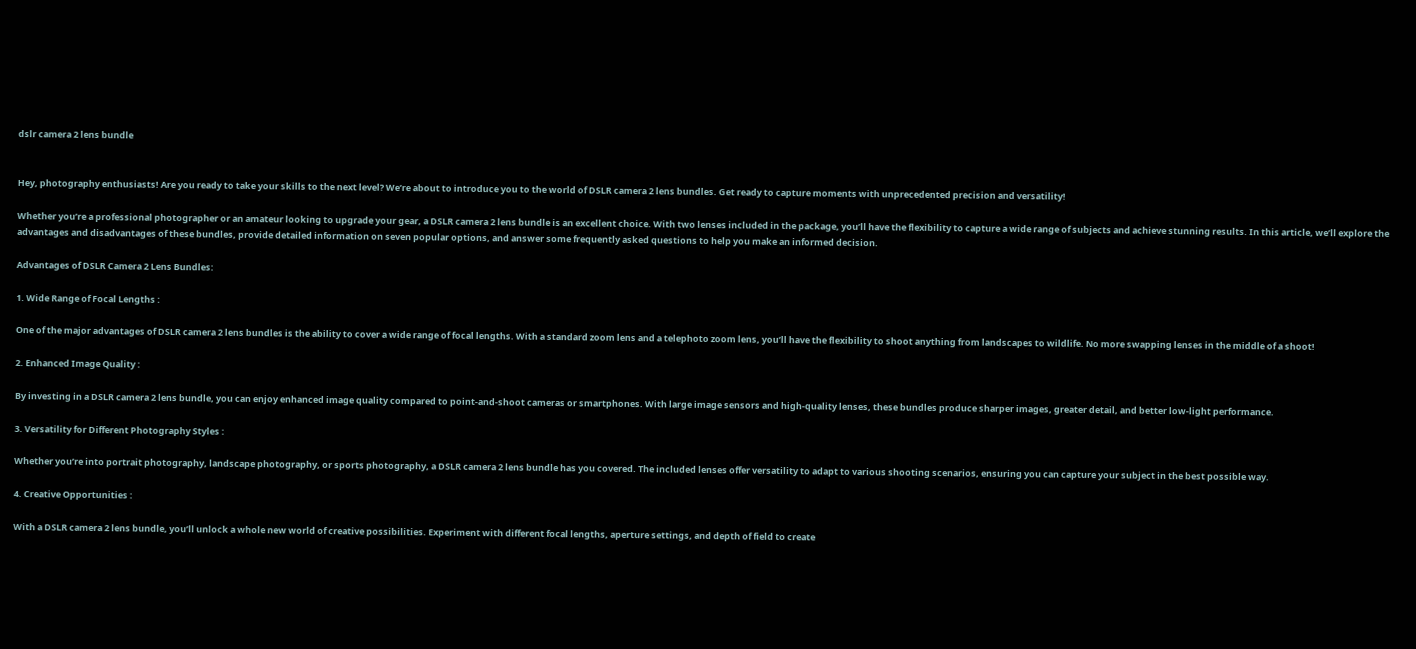dslr camera 2 lens bundle


Hey, photography enthusiasts! Are you ready to take your skills to the next level? We’re about to introduce you to the world of DSLR camera 2 lens bundles. Get ready to capture moments with unprecedented precision and versatility!

Whether you’re a professional photographer or an amateur looking to upgrade your gear, a DSLR camera 2 lens bundle is an excellent choice. With two lenses included in the package, you’ll have the flexibility to capture a wide range of subjects and achieve stunning results. In this article, we’ll explore the advantages and disadvantages of these bundles, provide detailed information on seven popular options, and answer some frequently asked questions to help you make an informed decision.

Advantages of DSLR Camera 2 Lens Bundles:

1. Wide Range of Focal Lengths :

One of the major advantages of DSLR camera 2 lens bundles is the ability to cover a wide range of focal lengths. With a standard zoom lens and a telephoto zoom lens, you’ll have the flexibility to shoot anything from landscapes to wildlife. No more swapping lenses in the middle of a shoot!

2. Enhanced Image Quality :

By investing in a DSLR camera 2 lens bundle, you can enjoy enhanced image quality compared to point-and-shoot cameras or smartphones. With large image sensors and high-quality lenses, these bundles produce sharper images, greater detail, and better low-light performance.

3. Versatility for Different Photography Styles :

Whether you’re into portrait photography, landscape photography, or sports photography, a DSLR camera 2 lens bundle has you covered. The included lenses offer versatility to adapt to various shooting scenarios, ensuring you can capture your subject in the best possible way.

4. Creative Opportunities :

With a DSLR camera 2 lens bundle, you’ll unlock a whole new world of creative possibilities. Experiment with different focal lengths, aperture settings, and depth of field to create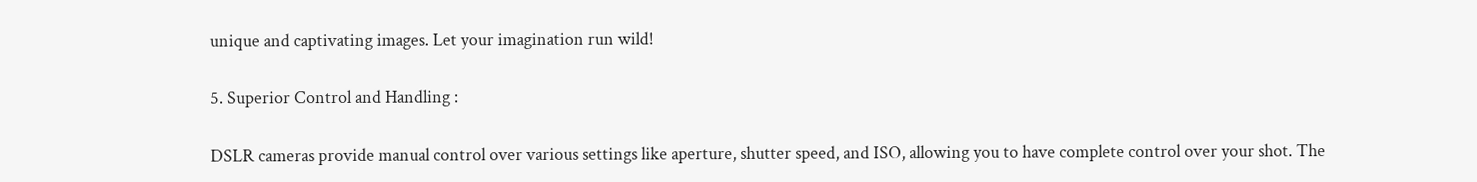unique and captivating images. Let your imagination run wild!

5. Superior Control and Handling :

DSLR cameras provide manual control over various settings like aperture, shutter speed, and ISO, allowing you to have complete control over your shot. The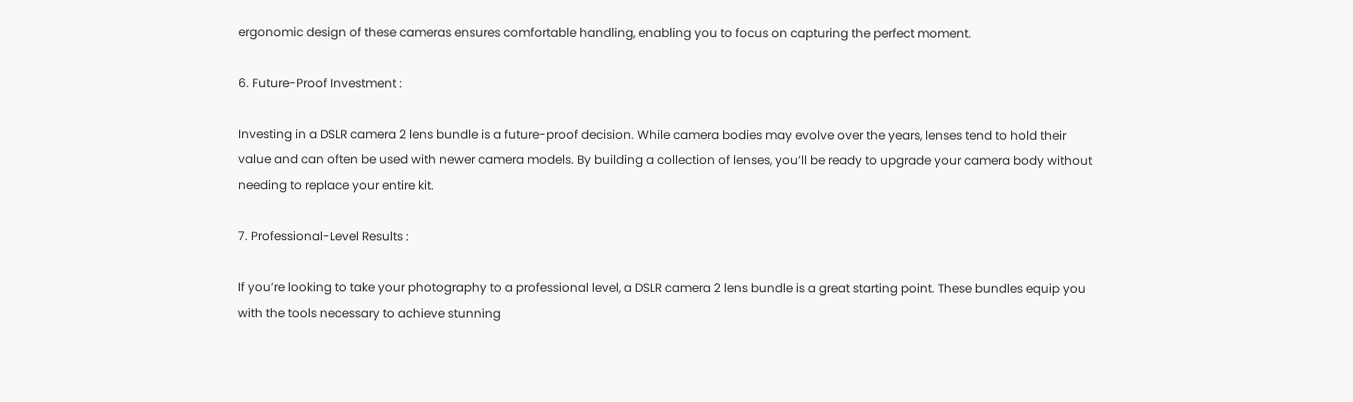ergonomic design of these cameras ensures comfortable handling, enabling you to focus on capturing the perfect moment.

6. Future-Proof Investment :

Investing in a DSLR camera 2 lens bundle is a future-proof decision. While camera bodies may evolve over the years, lenses tend to hold their value and can often be used with newer camera models. By building a collection of lenses, you’ll be ready to upgrade your camera body without needing to replace your entire kit.

7. Professional-Level Results :

If you’re looking to take your photography to a professional level, a DSLR camera 2 lens bundle is a great starting point. These bundles equip you with the tools necessary to achieve stunning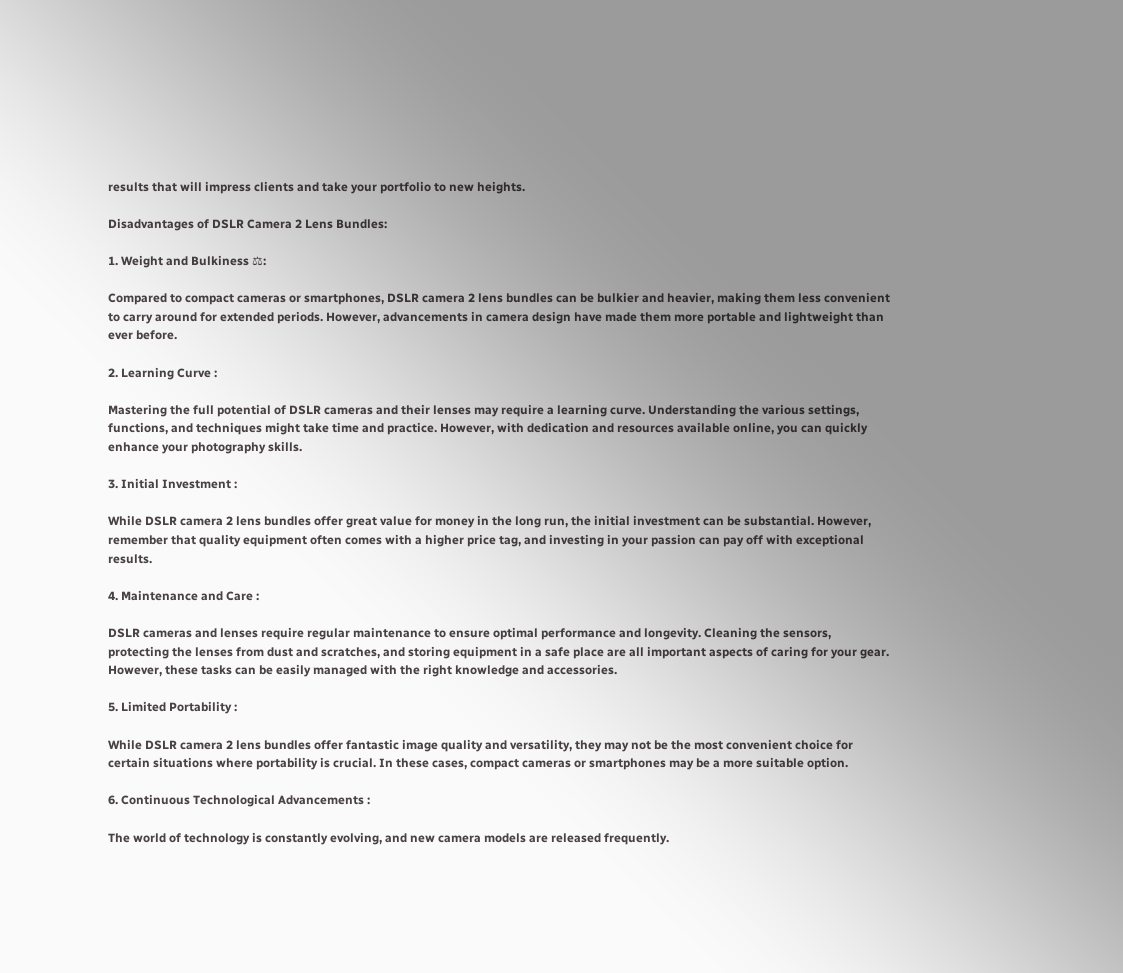results that will impress clients and take your portfolio to new heights.

Disadvantages of DSLR Camera 2 Lens Bundles:

1. Weight and Bulkiness ⚖:

Compared to compact cameras or smartphones, DSLR camera 2 lens bundles can be bulkier and heavier, making them less convenient to carry around for extended periods. However, advancements in camera design have made them more portable and lightweight than ever before.

2. Learning Curve :

Mastering the full potential of DSLR cameras and their lenses may require a learning curve. Understanding the various settings, functions, and techniques might take time and practice. However, with dedication and resources available online, you can quickly enhance your photography skills.

3. Initial Investment :

While DSLR camera 2 lens bundles offer great value for money in the long run, the initial investment can be substantial. However, remember that quality equipment often comes with a higher price tag, and investing in your passion can pay off with exceptional results.

4. Maintenance and Care :

DSLR cameras and lenses require regular maintenance to ensure optimal performance and longevity. Cleaning the sensors, protecting the lenses from dust and scratches, and storing equipment in a safe place are all important aspects of caring for your gear. However, these tasks can be easily managed with the right knowledge and accessories.

5. Limited Portability :

While DSLR camera 2 lens bundles offer fantastic image quality and versatility, they may not be the most convenient choice for certain situations where portability is crucial. In these cases, compact cameras or smartphones may be a more suitable option.

6. Continuous Technological Advancements :

The world of technology is constantly evolving, and new camera models are released frequently.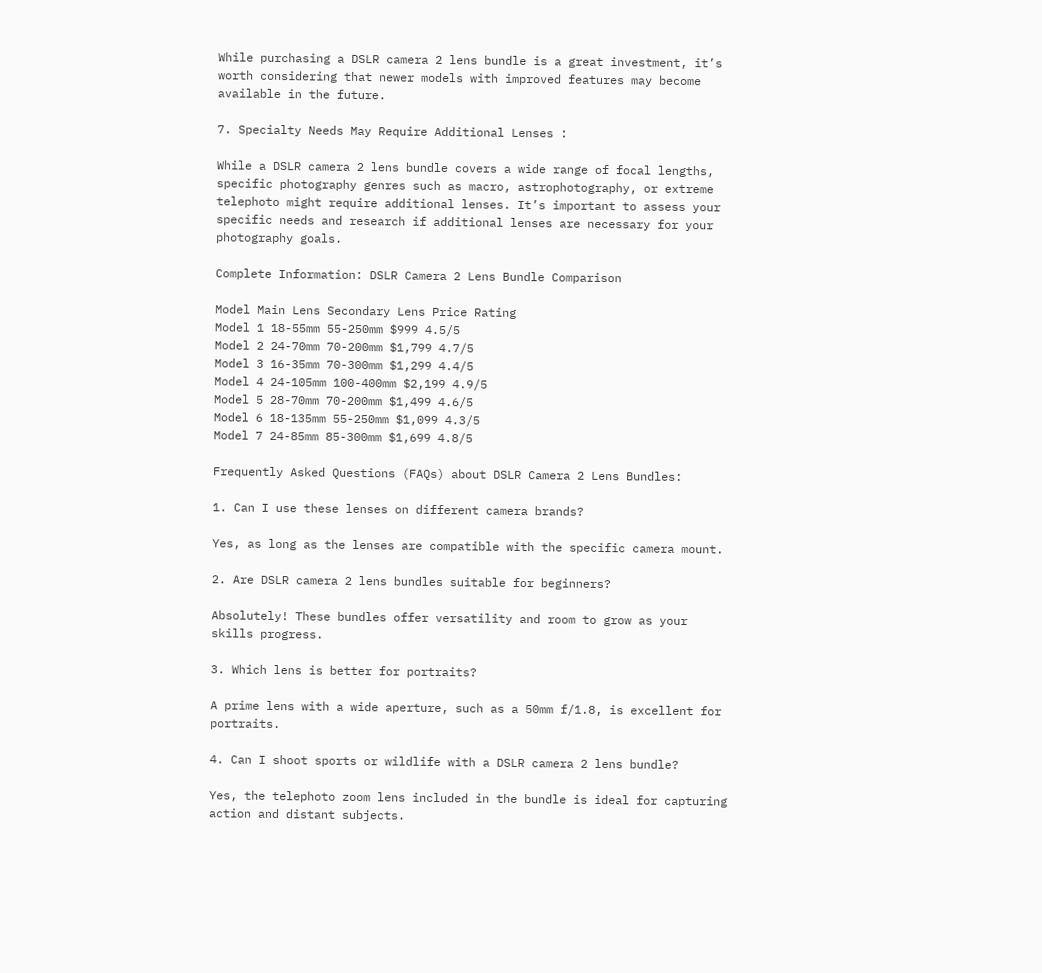While purchasing a DSLR camera 2 lens bundle is a great investment, it’s worth considering that newer models with improved features may become available in the future.

7. Specialty Needs May Require Additional Lenses :

While a DSLR camera 2 lens bundle covers a wide range of focal lengths, specific photography genres such as macro, astrophotography, or extreme telephoto might require additional lenses. It’s important to assess your specific needs and research if additional lenses are necessary for your photography goals.

Complete Information: DSLR Camera 2 Lens Bundle Comparison

Model Main Lens Secondary Lens Price Rating
Model 1 18-55mm 55-250mm $999 4.5/5
Model 2 24-70mm 70-200mm $1,799 4.7/5
Model 3 16-35mm 70-300mm $1,299 4.4/5
Model 4 24-105mm 100-400mm $2,199 4.9/5
Model 5 28-70mm 70-200mm $1,499 4.6/5
Model 6 18-135mm 55-250mm $1,099 4.3/5
Model 7 24-85mm 85-300mm $1,699 4.8/5

Frequently Asked Questions (FAQs) about DSLR Camera 2 Lens Bundles:

1. Can I use these lenses on different camera brands?

Yes, as long as the lenses are compatible with the specific camera mount.

2. Are DSLR camera 2 lens bundles suitable for beginners?

Absolutely! These bundles offer versatility and room to grow as your skills progress.

3. Which lens is better for portraits?

A prime lens with a wide aperture, such as a 50mm f/1.8, is excellent for portraits.

4. Can I shoot sports or wildlife with a DSLR camera 2 lens bundle?

Yes, the telephoto zoom lens included in the bundle is ideal for capturing action and distant subjects.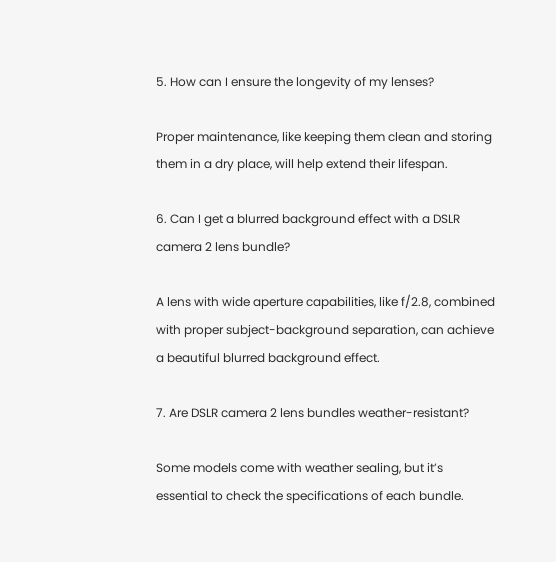5. How can I ensure the longevity of my lenses?

Proper maintenance, like keeping them clean and storing them in a dry place, will help extend their lifespan.

6. Can I get a blurred background effect with a DSLR camera 2 lens bundle?

A lens with wide aperture capabilities, like f/2.8, combined with proper subject-background separation, can achieve a beautiful blurred background effect.

7. Are DSLR camera 2 lens bundles weather-resistant?

Some models come with weather sealing, but it’s essential to check the specifications of each bundle.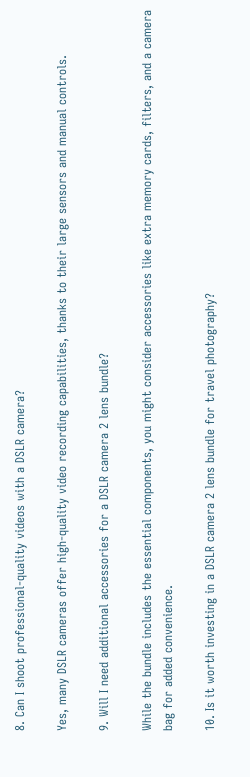8. Can I shoot professional-quality videos with a DSLR camera?

Yes, many DSLR cameras offer high-quality video recording capabilities, thanks to their large sensors and manual controls.

9. Will I need additional accessories for a DSLR camera 2 lens bundle?

While the bundle includes the essential components, you might consider accessories like extra memory cards, filters, and a camera bag for added convenience.

10. Is it worth investing in a DSLR camera 2 lens bundle for travel photography?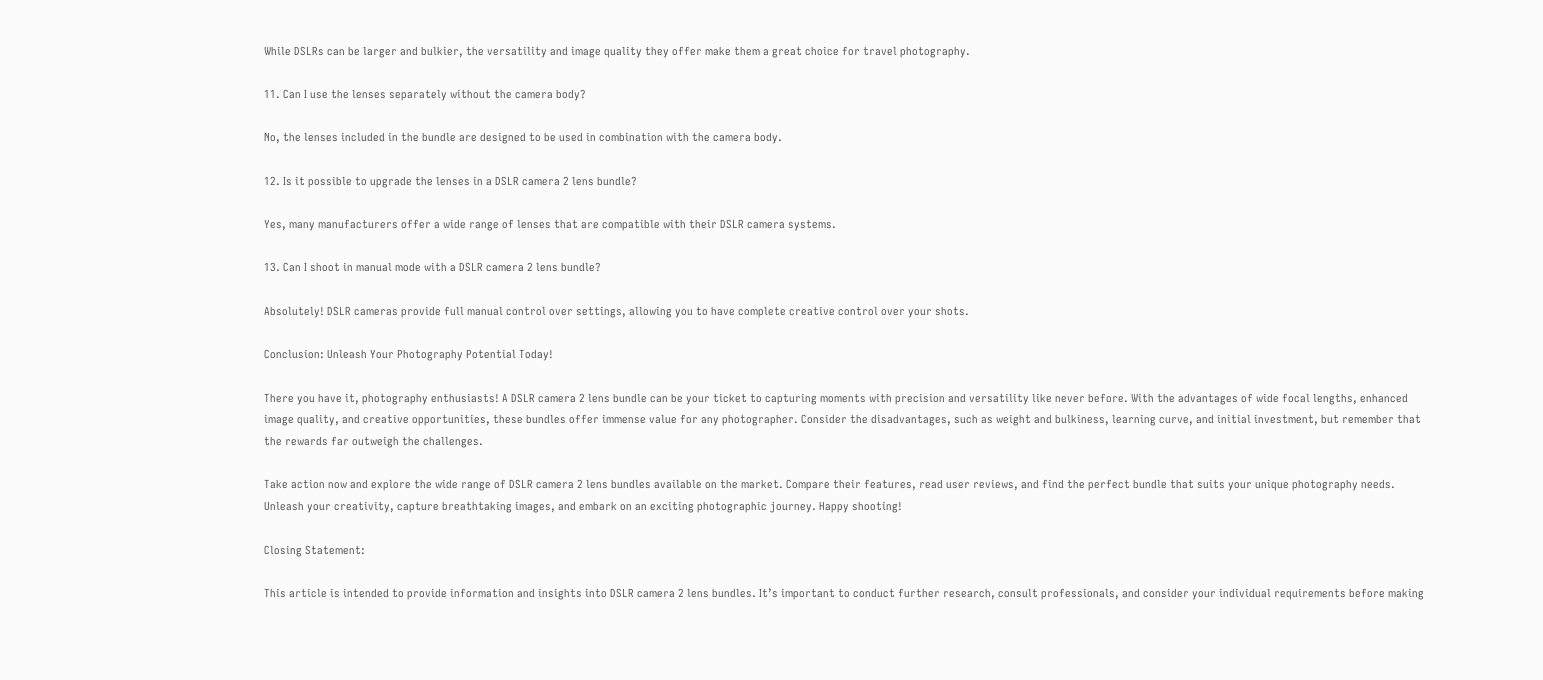While DSLRs can be larger and bulkier, the versatility and image quality they offer make them a great choice for travel photography.

11. Can I use the lenses separately without the camera body?

No, the lenses included in the bundle are designed to be used in combination with the camera body.

12. Is it possible to upgrade the lenses in a DSLR camera 2 lens bundle?

Yes, many manufacturers offer a wide range of lenses that are compatible with their DSLR camera systems.

13. Can I shoot in manual mode with a DSLR camera 2 lens bundle?

Absolutely! DSLR cameras provide full manual control over settings, allowing you to have complete creative control over your shots.

Conclusion: Unleash Your Photography Potential Today!

There you have it, photography enthusiasts! A DSLR camera 2 lens bundle can be your ticket to capturing moments with precision and versatility like never before. With the advantages of wide focal lengths, enhanced image quality, and creative opportunities, these bundles offer immense value for any photographer. Consider the disadvantages, such as weight and bulkiness, learning curve, and initial investment, but remember that the rewards far outweigh the challenges.

Take action now and explore the wide range of DSLR camera 2 lens bundles available on the market. Compare their features, read user reviews, and find the perfect bundle that suits your unique photography needs. Unleash your creativity, capture breathtaking images, and embark on an exciting photographic journey. Happy shooting!

Closing Statement:

This article is intended to provide information and insights into DSLR camera 2 lens bundles. It’s important to conduct further research, consult professionals, and consider your individual requirements before making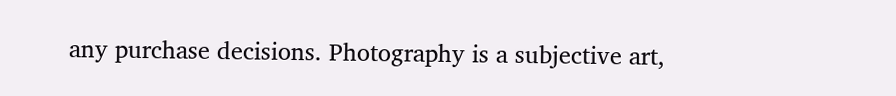any purchase decisions. Photography is a subjective art,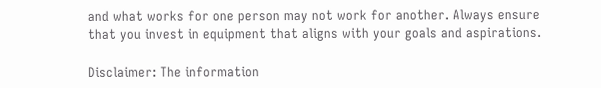and what works for one person may not work for another. Always ensure that you invest in equipment that aligns with your goals and aspirations.

Disclaimer: The information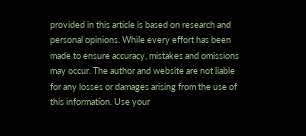provided in this article is based on research and personal opinions. While every effort has been made to ensure accuracy, mistakes and omissions may occur. The author and website are not liable for any losses or damages arising from the use of this information. Use your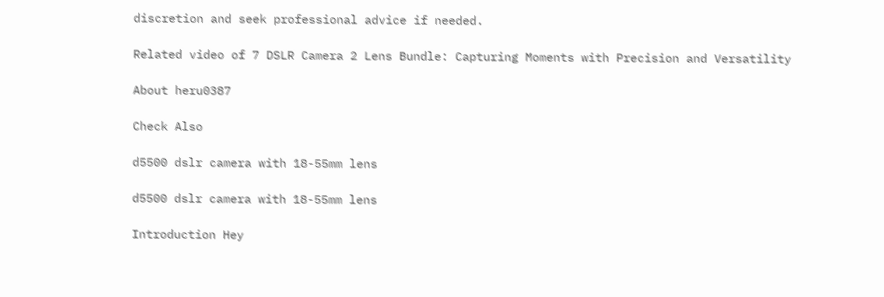discretion and seek professional advice if needed.

Related video of 7 DSLR Camera 2 Lens Bundle: Capturing Moments with Precision and Versatility

About heru0387

Check Also

d5500 dslr camera with 18-55mm lens

d5500 dslr camera with 18-55mm lens

Introduction Hey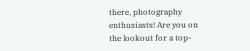there, photography enthusiasts! Are you on the lookout for a top-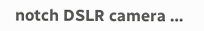notch DSLR camera …